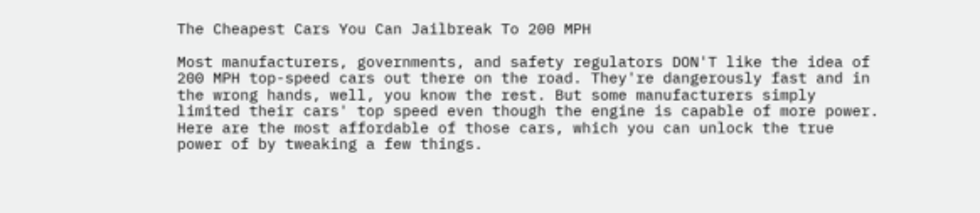The Cheapest Cars You Can Jailbreak To 200 MPH

Most manufacturers, governments, and safety regulators DON'T like the idea of 200 MPH top-speed cars out there on the road. They're dangerously fast and in the wrong hands, well, you know the rest. But some manufacturers simply limited their cars' top speed even though the engine is capable of more power. Here are the most affordable of those cars, which you can unlock the true power of by tweaking a few things.